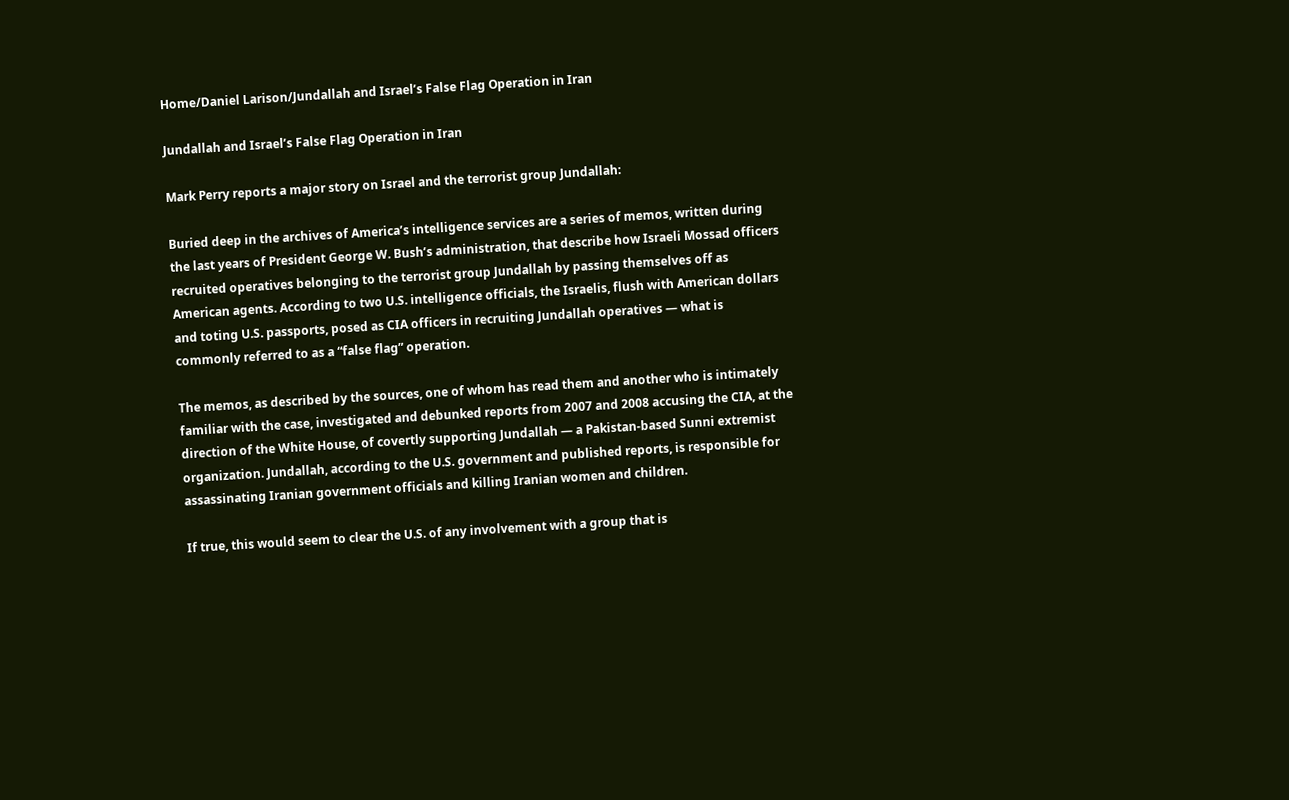Home/Daniel Larison/Jundallah and Israel’s False Flag Operation in Iran

Jundallah and Israel’s False Flag Operation in Iran

Mark Perry reports a major story on Israel and the terrorist group Jundallah:

Buried deep in the archives of America’s intelligence services are a series of memos, written during the last years of President George W. Bush’s administration, that describe how Israeli Mossad officers recruited operatives belonging to the terrorist group Jundallah by passing themselves off as American agents. According to two U.S. intelligence officials, the Israelis, flush with American dollars and toting U.S. passports, posed as CIA officers in recruiting Jundallah operatives — what is commonly referred to as a “false flag” operation.

The memos, as described by the sources, one of whom has read them and another who is intimately familiar with the case, investigated and debunked reports from 2007 and 2008 accusing the CIA, at the direction of the White House, of covertly supporting Jundallah — a Pakistan-based Sunni extremist organization. Jundallah, according to the U.S. government and published reports, is responsible for assassinating Iranian government officials and killing Iranian women and children.

If true, this would seem to clear the U.S. of any involvement with a group that is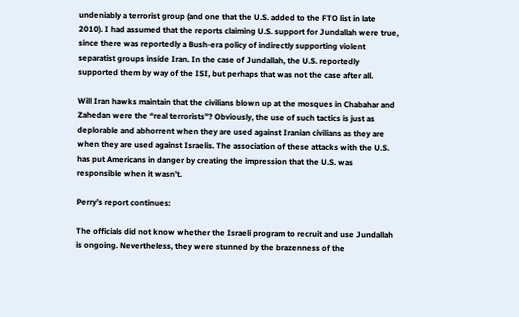undeniably a terrorist group (and one that the U.S. added to the FTO list in late 2010). I had assumed that the reports claiming U.S. support for Jundallah were true, since there was reportedly a Bush-era policy of indirectly supporting violent separatist groups inside Iran. In the case of Jundallah, the U.S. reportedly supported them by way of the ISI, but perhaps that was not the case after all.

Will Iran hawks maintain that the civilians blown up at the mosques in Chabahar and Zahedan were the “real terrorists”? Obviously, the use of such tactics is just as deplorable and abhorrent when they are used against Iranian civilians as they are when they are used against Israelis. The association of these attacks with the U.S. has put Americans in danger by creating the impression that the U.S. was responsible when it wasn’t.

Perry’s report continues:

The officials did not know whether the Israeli program to recruit and use Jundallah is ongoing. Nevertheless, they were stunned by the brazenness of the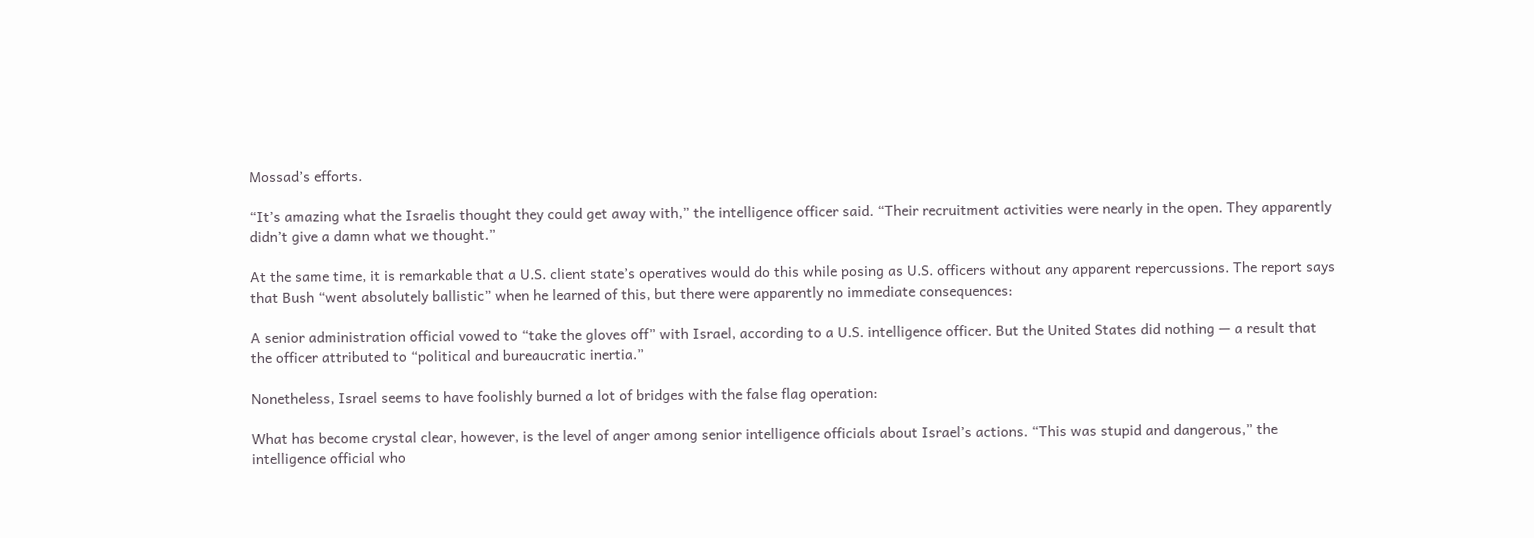Mossad’s efforts.

“It’s amazing what the Israelis thought they could get away with,” the intelligence officer said. “Their recruitment activities were nearly in the open. They apparently didn’t give a damn what we thought.”

At the same time, it is remarkable that a U.S. client state’s operatives would do this while posing as U.S. officers without any apparent repercussions. The report says that Bush “went absolutely ballistic” when he learned of this, but there were apparently no immediate consequences:

A senior administration official vowed to “take the gloves off” with Israel, according to a U.S. intelligence officer. But the United States did nothing — a result that the officer attributed to “political and bureaucratic inertia.”

Nonetheless, Israel seems to have foolishly burned a lot of bridges with the false flag operation:

What has become crystal clear, however, is the level of anger among senior intelligence officials about Israel’s actions. “This was stupid and dangerous,” the intelligence official who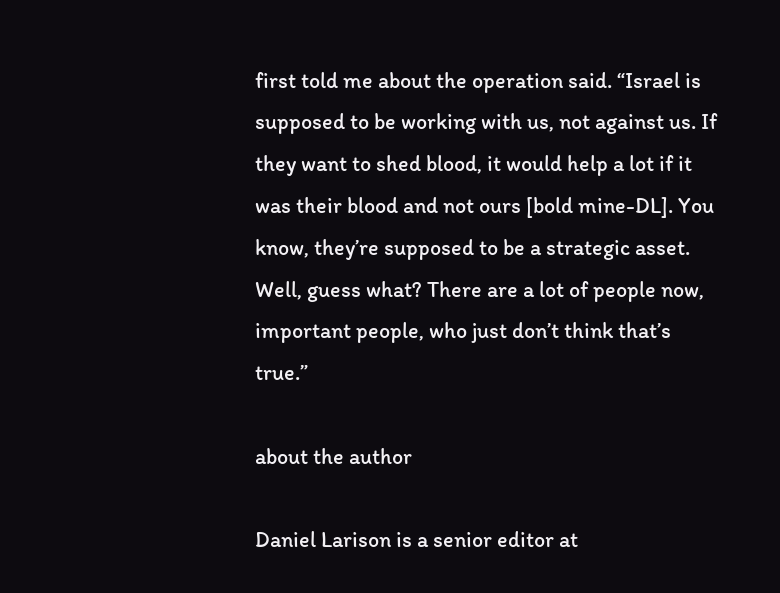first told me about the operation said. “Israel is supposed to be working with us, not against us. If they want to shed blood, it would help a lot if it was their blood and not ours [bold mine-DL]. You know, they’re supposed to be a strategic asset. Well, guess what? There are a lot of people now, important people, who just don’t think that’s true.”

about the author

Daniel Larison is a senior editor at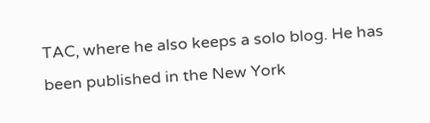TAC, where he also keeps a solo blog. He has been published in the New York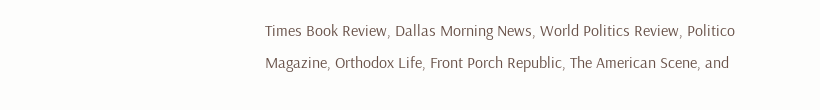Times Book Review, Dallas Morning News, World Politics Review, Politico Magazine, Orthodox Life, Front Porch Republic, The American Scene, and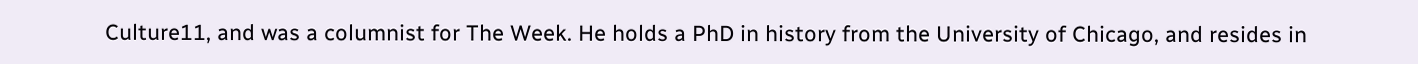Culture11, and was a columnist for The Week. He holds a PhD in history from the University of Chicago, and resides in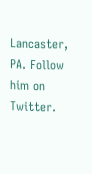Lancaster, PA. Follow him on Twitter.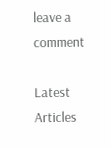leave a comment

Latest Articles